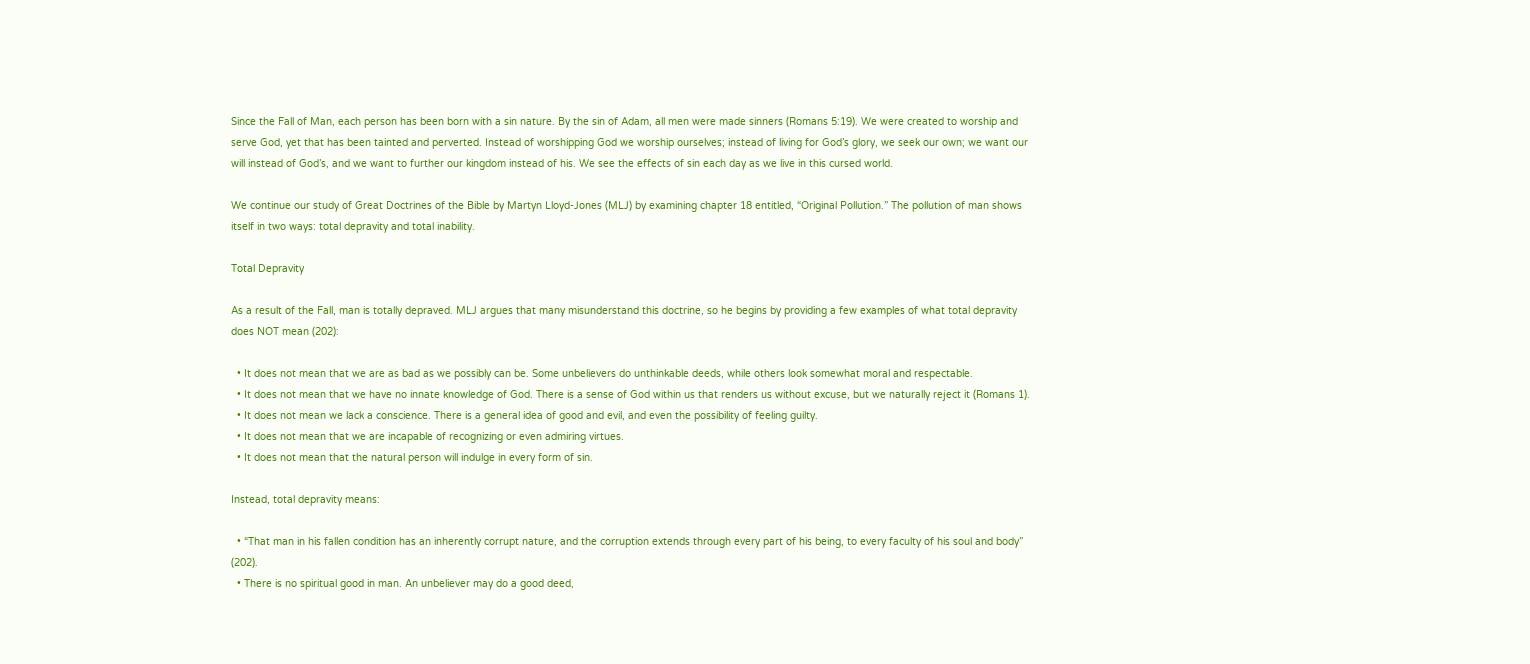Since the Fall of Man, each person has been born with a sin nature. By the sin of Adam, all men were made sinners (Romans 5:19). We were created to worship and serve God, yet that has been tainted and perverted. Instead of worshipping God we worship ourselves; instead of living for God’s glory, we seek our own; we want our will instead of God’s, and we want to further our kingdom instead of his. We see the effects of sin each day as we live in this cursed world.

We continue our study of Great Doctrines of the Bible by Martyn Lloyd-Jones (MLJ) by examining chapter 18 entitled, “Original Pollution.” The pollution of man shows itself in two ways: total depravity and total inability.

Total Depravity

As a result of the Fall, man is totally depraved. MLJ argues that many misunderstand this doctrine, so he begins by providing a few examples of what total depravity does NOT mean (202):

  • It does not mean that we are as bad as we possibly can be. Some unbelievers do unthinkable deeds, while others look somewhat moral and respectable.
  • It does not mean that we have no innate knowledge of God. There is a sense of God within us that renders us without excuse, but we naturally reject it (Romans 1).
  • It does not mean we lack a conscience. There is a general idea of good and evil, and even the possibility of feeling guilty.
  • It does not mean that we are incapable of recognizing or even admiring virtues.
  • It does not mean that the natural person will indulge in every form of sin.

Instead, total depravity means:

  • “That man in his fallen condition has an inherently corrupt nature, and the corruption extends through every part of his being, to every faculty of his soul and body” (202).
  • There is no spiritual good in man. An unbeliever may do a good deed,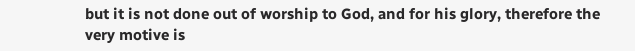but it is not done out of worship to God, and for his glory, therefore the very motive is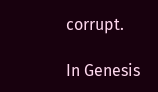corrupt.

In Genesis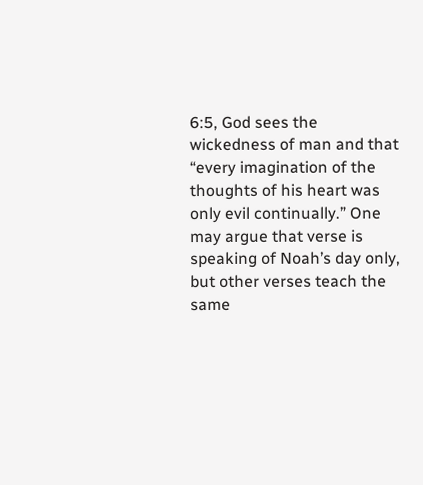6:5, God sees the wickedness of man and that “every imagination of the thoughts of his heart was only evil continually.” One may argue that verse is speaking of Noah’s day only, but other verses teach the same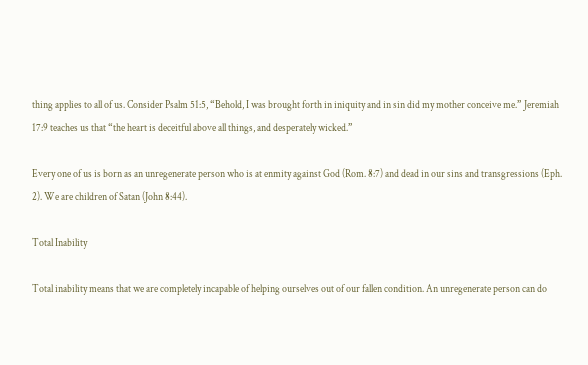thing applies to all of us. Consider Psalm 51:5, “Behold, I was brought forth in iniquity and in sin did my mother conceive me.” Jeremiah 17:9 teaches us that “the heart is deceitful above all things, and desperately wicked.”

Every one of us is born as an unregenerate person who is at enmity against God (Rom. 8:7) and dead in our sins and transgressions (Eph. 2). We are children of Satan (John 8:44).

Total Inability

Total inability means that we are completely incapable of helping ourselves out of our fallen condition. An unregenerate person can do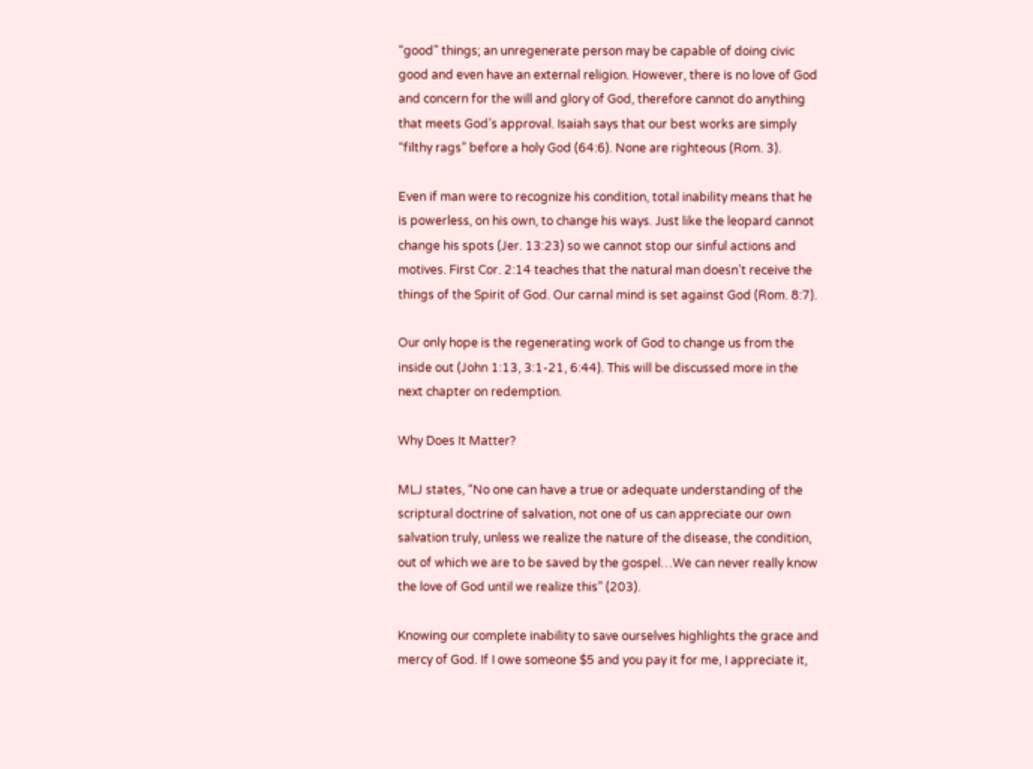“good” things; an unregenerate person may be capable of doing civic good and even have an external religion. However, there is no love of God and concern for the will and glory of God, therefore cannot do anything that meets God’s approval. Isaiah says that our best works are simply “filthy rags” before a holy God (64:6). None are righteous (Rom. 3).

Even if man were to recognize his condition, total inability means that he is powerless, on his own, to change his ways. Just like the leopard cannot change his spots (Jer. 13:23) so we cannot stop our sinful actions and motives. First Cor. 2:14 teaches that the natural man doesn’t receive the things of the Spirit of God. Our carnal mind is set against God (Rom. 8:7).

Our only hope is the regenerating work of God to change us from the inside out (John 1:13, 3:1-21, 6:44). This will be discussed more in the next chapter on redemption.

Why Does It Matter?

MLJ states, “No one can have a true or adequate understanding of the scriptural doctrine of salvation, not one of us can appreciate our own salvation truly, unless we realize the nature of the disease, the condition, out of which we are to be saved by the gospel…We can never really know the love of God until we realize this” (203).

Knowing our complete inability to save ourselves highlights the grace and mercy of God. If I owe someone $5 and you pay it for me, I appreciate it,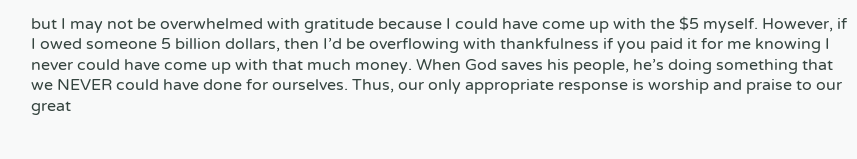but I may not be overwhelmed with gratitude because I could have come up with the $5 myself. However, if I owed someone 5 billion dollars, then I’d be overflowing with thankfulness if you paid it for me knowing I never could have come up with that much money. When God saves his people, he’s doing something that we NEVER could have done for ourselves. Thus, our only appropriate response is worship and praise to our great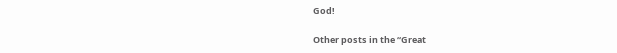God!

Other posts in the “Great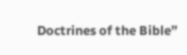Doctrines of the Bible”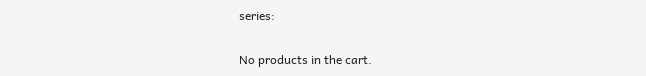series:

No products in the cart.